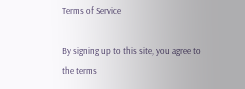Terms of Service

By signing up to this site, you agree to the terms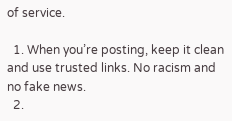of service.

  1. When you’re posting, keep it clean and use trusted links. No racism and no fake news.
  2.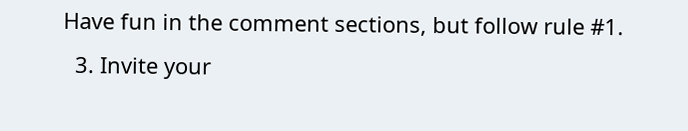Have fun in the comment sections, but follow rule #1.
  3. Invite your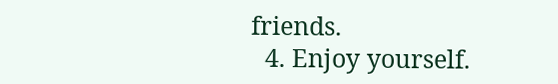friends.
  4. Enjoy yourself.